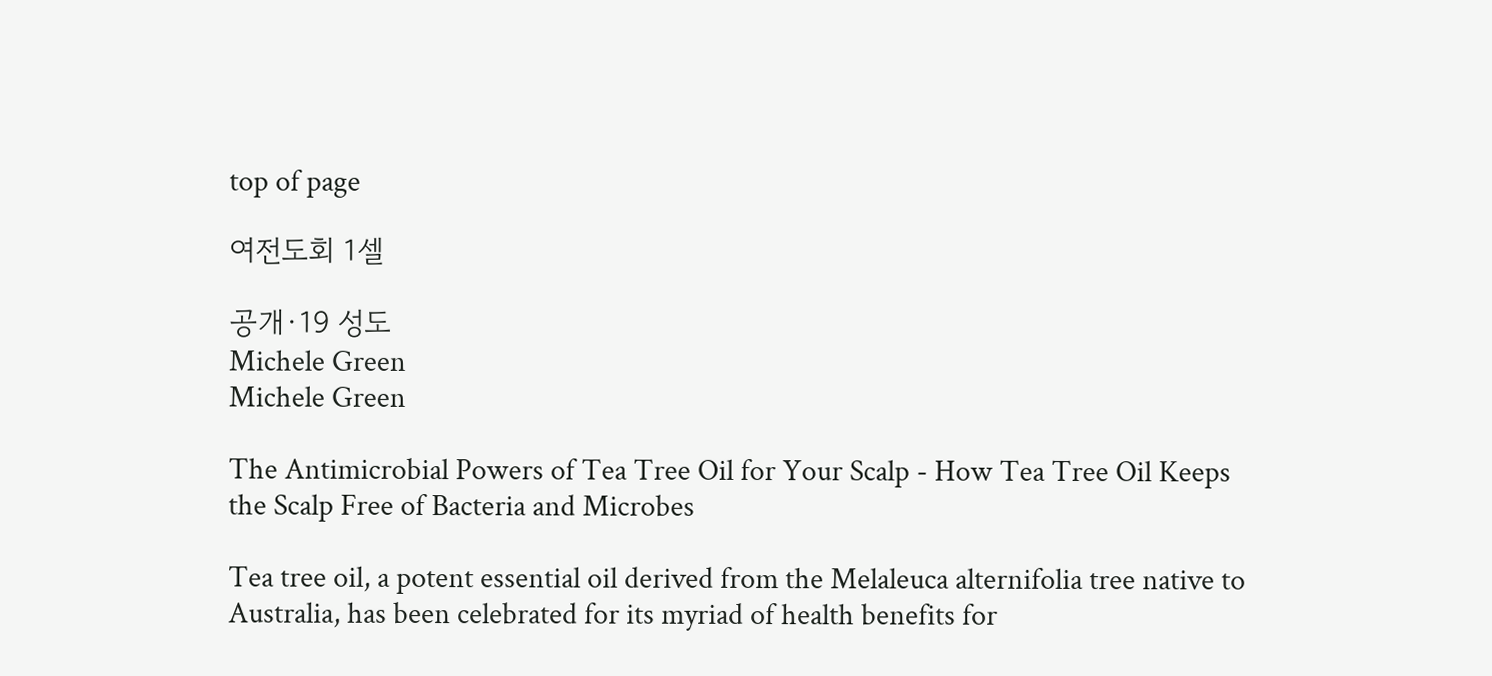top of page

여전도회 1셀

공개·19 성도
Michele Green
Michele Green

The Antimicrobial Powers of Tea Tree Oil for Your Scalp - How Tea Tree Oil Keeps the Scalp Free of Bacteria and Microbes

Tea tree oil, a potent essential oil derived from the Melaleuca alternifolia tree native to Australia, has been celebrated for its myriad of health benefits for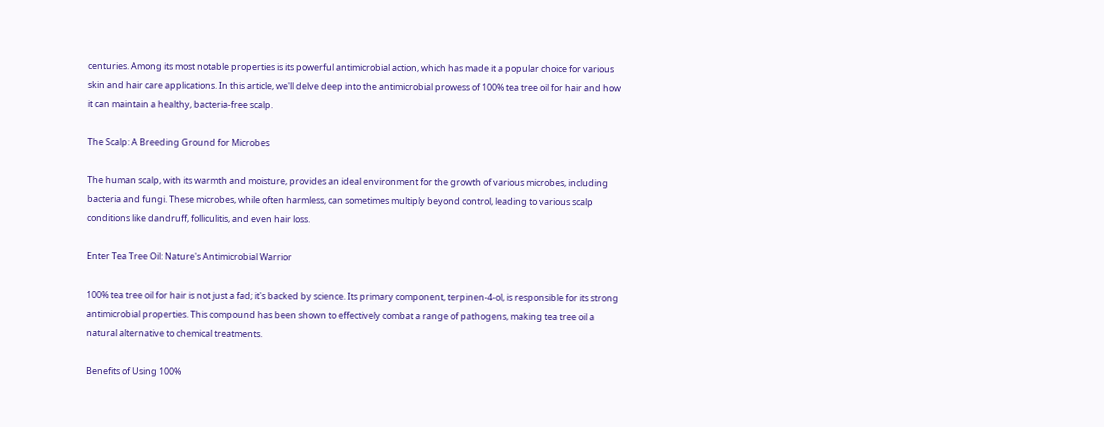centuries. Among its most notable properties is its powerful antimicrobial action, which has made it a popular choice for various skin and hair care applications. In this article, we'll delve deep into the antimicrobial prowess of 100% tea tree oil for hair and how it can maintain a healthy, bacteria-free scalp.

The Scalp: A Breeding Ground for Microbes

The human scalp, with its warmth and moisture, provides an ideal environment for the growth of various microbes, including bacteria and fungi. These microbes, while often harmless, can sometimes multiply beyond control, leading to various scalp conditions like dandruff, folliculitis, and even hair loss.

Enter Tea Tree Oil: Nature's Antimicrobial Warrior

100% tea tree oil for hair is not just a fad; it's backed by science. Its primary component, terpinen-4-ol, is responsible for its strong antimicrobial properties. This compound has been shown to effectively combat a range of pathogens, making tea tree oil a natural alternative to chemical treatments.

Benefits of Using 100%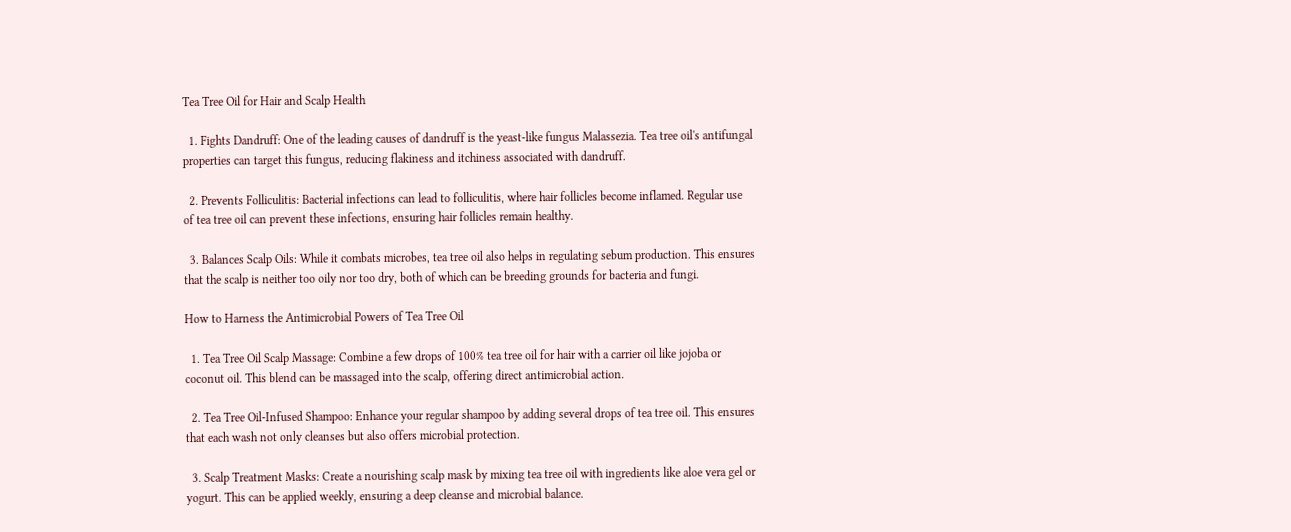Tea Tree Oil for Hair and Scalp Health

  1. Fights Dandruff: One of the leading causes of dandruff is the yeast-like fungus Malassezia. Tea tree oil's antifungal properties can target this fungus, reducing flakiness and itchiness associated with dandruff.

  2. Prevents Folliculitis: Bacterial infections can lead to folliculitis, where hair follicles become inflamed. Regular use of tea tree oil can prevent these infections, ensuring hair follicles remain healthy.

  3. Balances Scalp Oils: While it combats microbes, tea tree oil also helps in regulating sebum production. This ensures that the scalp is neither too oily nor too dry, both of which can be breeding grounds for bacteria and fungi.

How to Harness the Antimicrobial Powers of Tea Tree Oil

  1. Tea Tree Oil Scalp Massage: Combine a few drops of 100% tea tree oil for hair with a carrier oil like jojoba or coconut oil. This blend can be massaged into the scalp, offering direct antimicrobial action.

  2. Tea Tree Oil-Infused Shampoo: Enhance your regular shampoo by adding several drops of tea tree oil. This ensures that each wash not only cleanses but also offers microbial protection.

  3. Scalp Treatment Masks: Create a nourishing scalp mask by mixing tea tree oil with ingredients like aloe vera gel or yogurt. This can be applied weekly, ensuring a deep cleanse and microbial balance.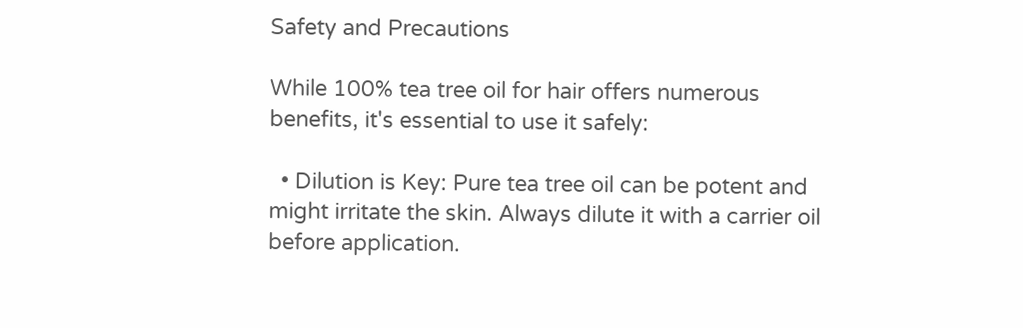Safety and Precautions

While 100% tea tree oil for hair offers numerous benefits, it's essential to use it safely:

  • Dilution is Key: Pure tea tree oil can be potent and might irritate the skin. Always dilute it with a carrier oil before application.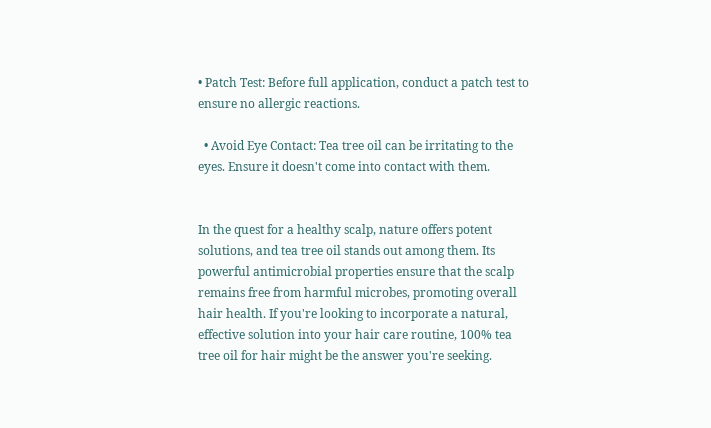• Patch Test: Before full application, conduct a patch test to ensure no allergic reactions.

  • Avoid Eye Contact: Tea tree oil can be irritating to the eyes. Ensure it doesn't come into contact with them.


In the quest for a healthy scalp, nature offers potent solutions, and tea tree oil stands out among them. Its powerful antimicrobial properties ensure that the scalp remains free from harmful microbes, promoting overall hair health. If you're looking to incorporate a natural, effective solution into your hair care routine, 100% tea tree oil for hair might be the answer you're seeking.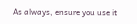As always, ensure you use it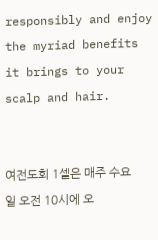responsibly and enjoy the myriad benefits it brings to your scalp and hair.


여전도회 1셀은 매주 수요일 오전 10시에 오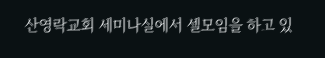산영락교회 세미나실에서 셀모임을 하고 있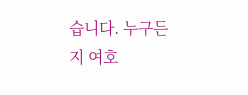습니다. 누구든지 여호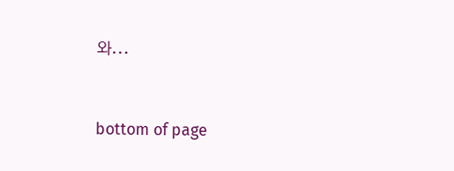와...


bottom of page